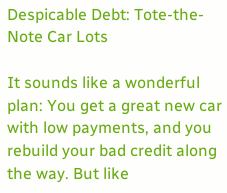Despicable Debt: Tote-the-Note Car Lots

It sounds like a wonderful plan: You get a great new car with low payments, and you rebuild your bad credit along the way. But like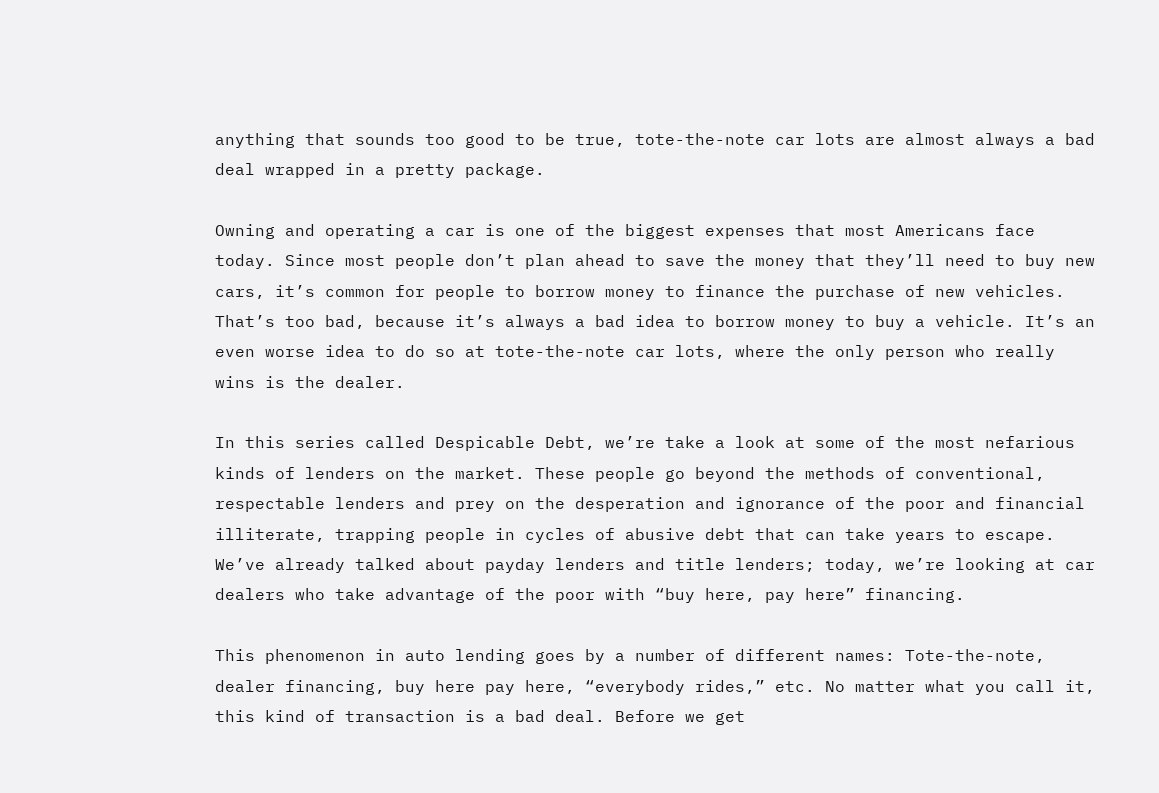anything that sounds too good to be true, tote-the-note car lots are almost always a bad deal wrapped in a pretty package.

Owning and operating a car is one of the biggest expenses that most Americans face today. Since most people don’t plan ahead to save the money that they’ll need to buy new cars, it’s common for people to borrow money to finance the purchase of new vehicles. That’s too bad, because it’s always a bad idea to borrow money to buy a vehicle. It’s an even worse idea to do so at tote-the-note car lots, where the only person who really wins is the dealer.

In this series called Despicable Debt, we’re take a look at some of the most nefarious kinds of lenders on the market. These people go beyond the methods of conventional, respectable lenders and prey on the desperation and ignorance of the poor and financial illiterate, trapping people in cycles of abusive debt that can take years to escape. We’ve already talked about payday lenders and title lenders; today, we’re looking at car dealers who take advantage of the poor with “buy here, pay here” financing.

This phenomenon in auto lending goes by a number of different names: Tote-the-note, dealer financing, buy here pay here, “everybody rides,” etc. No matter what you call it, this kind of transaction is a bad deal. Before we get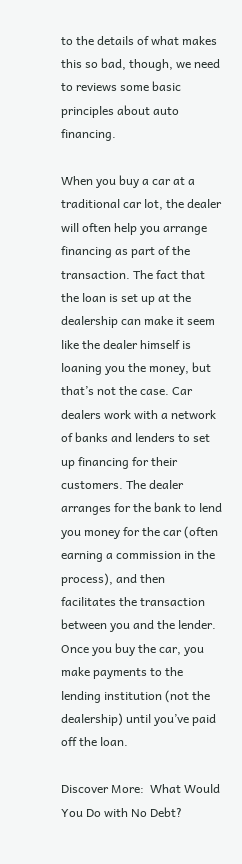to the details of what makes this so bad, though, we need to reviews some basic principles about auto financing.

When you buy a car at a traditional car lot, the dealer will often help you arrange financing as part of the transaction. The fact that the loan is set up at the dealership can make it seem like the dealer himself is loaning you the money, but that’s not the case. Car dealers work with a network of banks and lenders to set up financing for their customers. The dealer arranges for the bank to lend you money for the car (often earning a commission in the process), and then facilitates the transaction between you and the lender. Once you buy the car, you make payments to the lending institution (not the dealership) until you’ve paid off the loan.

Discover More:  What Would You Do with No Debt?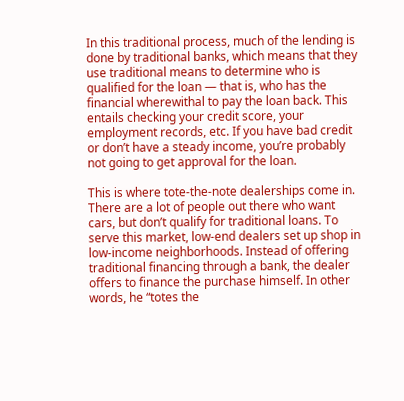In this traditional process, much of the lending is done by traditional banks, which means that they use traditional means to determine who is qualified for the loan — that is, who has the financial wherewithal to pay the loan back. This entails checking your credit score, your employment records, etc. If you have bad credit or don’t have a steady income, you’re probably not going to get approval for the loan.

This is where tote-the-note dealerships come in. There are a lot of people out there who want cars, but don’t qualify for traditional loans. To serve this market, low-end dealers set up shop in low-income neighborhoods. Instead of offering traditional financing through a bank, the dealer offers to finance the purchase himself. In other words, he “totes the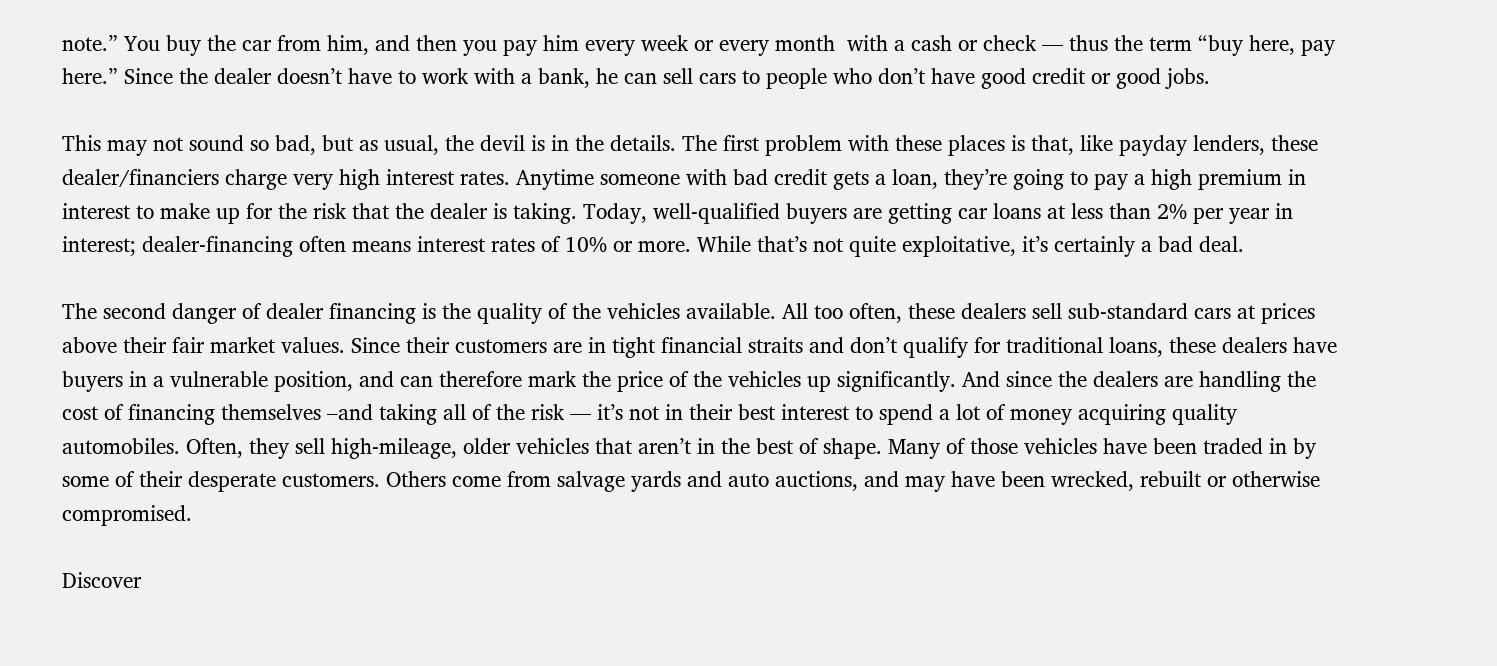note.” You buy the car from him, and then you pay him every week or every month  with a cash or check — thus the term “buy here, pay here.” Since the dealer doesn’t have to work with a bank, he can sell cars to people who don’t have good credit or good jobs.

This may not sound so bad, but as usual, the devil is in the details. The first problem with these places is that, like payday lenders, these dealer/financiers charge very high interest rates. Anytime someone with bad credit gets a loan, they’re going to pay a high premium in interest to make up for the risk that the dealer is taking. Today, well-qualified buyers are getting car loans at less than 2% per year in interest; dealer-financing often means interest rates of 10% or more. While that’s not quite exploitative, it’s certainly a bad deal.

The second danger of dealer financing is the quality of the vehicles available. All too often, these dealers sell sub-standard cars at prices above their fair market values. Since their customers are in tight financial straits and don’t qualify for traditional loans, these dealers have buyers in a vulnerable position, and can therefore mark the price of the vehicles up significantly. And since the dealers are handling the cost of financing themselves –and taking all of the risk — it’s not in their best interest to spend a lot of money acquiring quality automobiles. Often, they sell high-mileage, older vehicles that aren’t in the best of shape. Many of those vehicles have been traded in by some of their desperate customers. Others come from salvage yards and auto auctions, and may have been wrecked, rebuilt or otherwise compromised.

Discover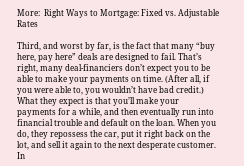More:  Right Ways to Mortgage: Fixed vs. Adjustable Rates

Third, and worst by far, is the fact that many “buy here, pay here” deals are designed to fail. That’s right, many deal-financiers don’t expect you to be able to make your payments on time. (After all, if you were able to, you wouldn’t have bad credit.) What they expect is that you’ll make your payments for a while, and then eventually run into financial trouble and default on the loan. When you do, they repossess the car, put it right back on the lot, and sell it again to the next desperate customer. In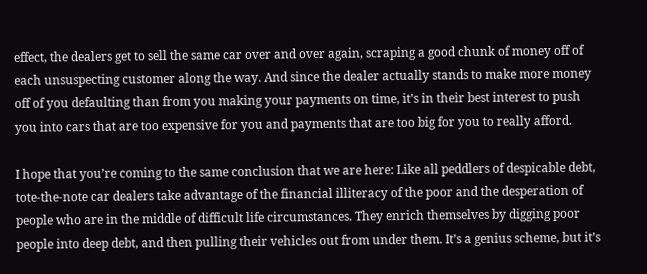effect, the dealers get to sell the same car over and over again, scraping a good chunk of money off of each unsuspecting customer along the way. And since the dealer actually stands to make more money off of you defaulting than from you making your payments on time, it’s in their best interest to push you into cars that are too expensive for you and payments that are too big for you to really afford.

I hope that you’re coming to the same conclusion that we are here: Like all peddlers of despicable debt, tote-the-note car dealers take advantage of the financial illiteracy of the poor and the desperation of people who are in the middle of difficult life circumstances. They enrich themselves by digging poor people into deep debt, and then pulling their vehicles out from under them. It’s a genius scheme, but it’s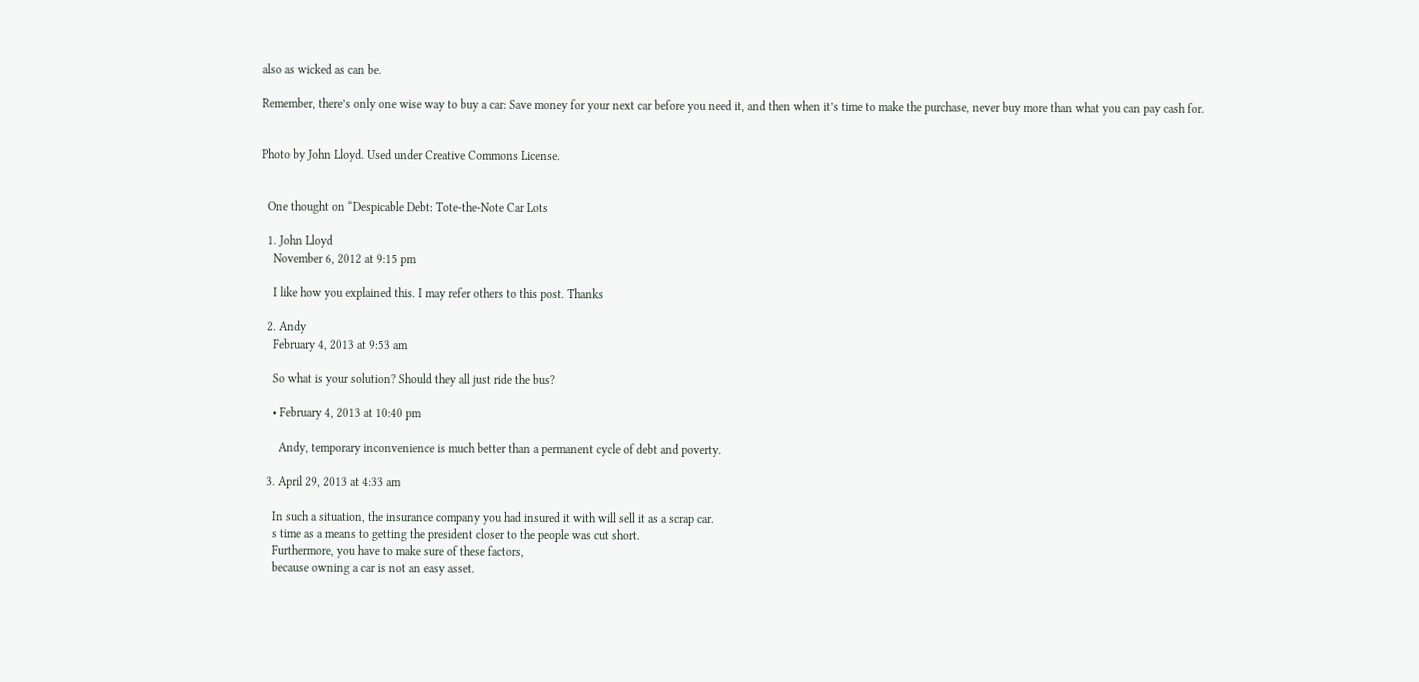also as wicked as can be.

Remember, there’s only one wise way to buy a car: Save money for your next car before you need it, and then when it’s time to make the purchase, never buy more than what you can pay cash for.


Photo by John Lloyd. Used under Creative Commons License.


  One thought on “Despicable Debt: Tote-the-Note Car Lots

  1. John Lloyd
    November 6, 2012 at 9:15 pm

    I like how you explained this. I may refer others to this post. Thanks

  2. Andy
    February 4, 2013 at 9:53 am

    So what is your solution? Should they all just ride the bus?

    • February 4, 2013 at 10:40 pm

      Andy, temporary inconvenience is much better than a permanent cycle of debt and poverty.

  3. April 29, 2013 at 4:33 am

    In such a situation, the insurance company you had insured it with will sell it as a scrap car.
    s time as a means to getting the president closer to the people was cut short.
    Furthermore, you have to make sure of these factors,
    because owning a car is not an easy asset.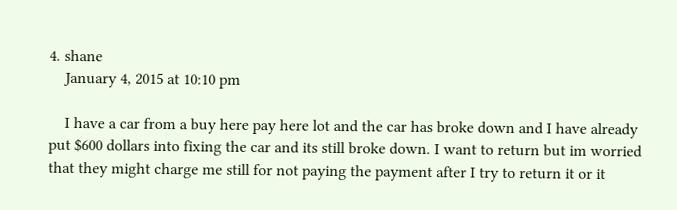4. shane
    January 4, 2015 at 10:10 pm

    I have a car from a buy here pay here lot and the car has broke down and I have already put $600 dollars into fixing the car and its still broke down. I want to return but im worried that they might charge me still for not paying the payment after I try to return it or it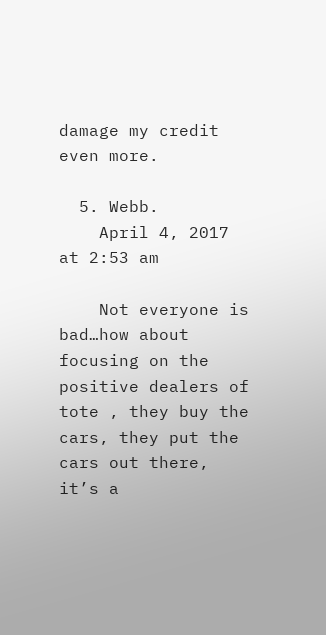damage my credit even more.

  5. Webb.
    April 4, 2017 at 2:53 am

    Not everyone is bad…how about focusing on the positive dealers of tote , they buy the cars, they put the cars out there, it’s a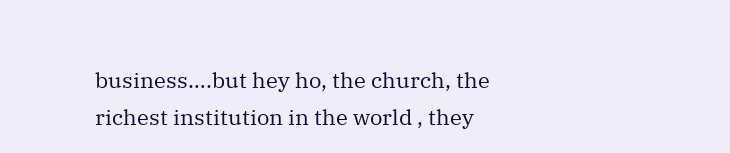business….but hey ho, the church, the richest institution in the world , they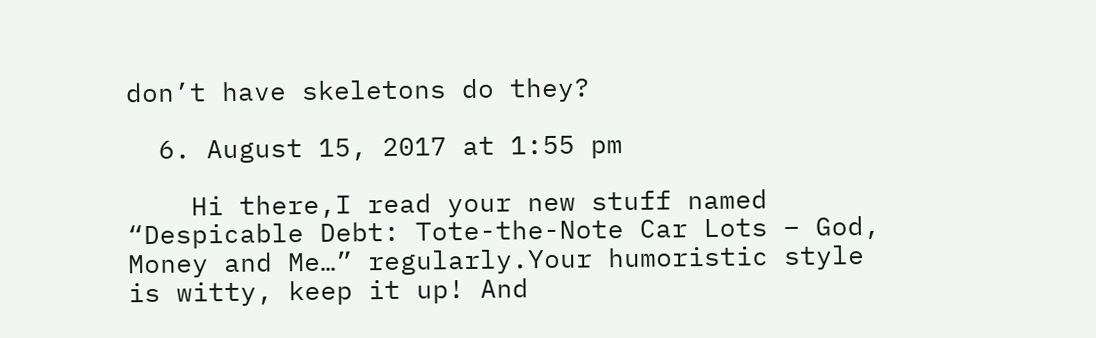don’t have skeletons do they?

  6. August 15, 2017 at 1:55 pm

    Hi there,I read your new stuff named “Despicable Debt: Tote-the-Note Car Lots – God, Money and Me…” regularly.Your humoristic style is witty, keep it up! And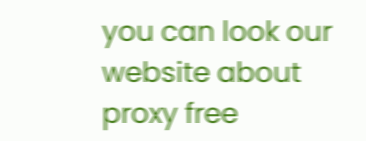you can look our website about proxy free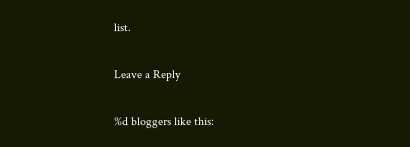list.

Leave a Reply

%d bloggers like this: